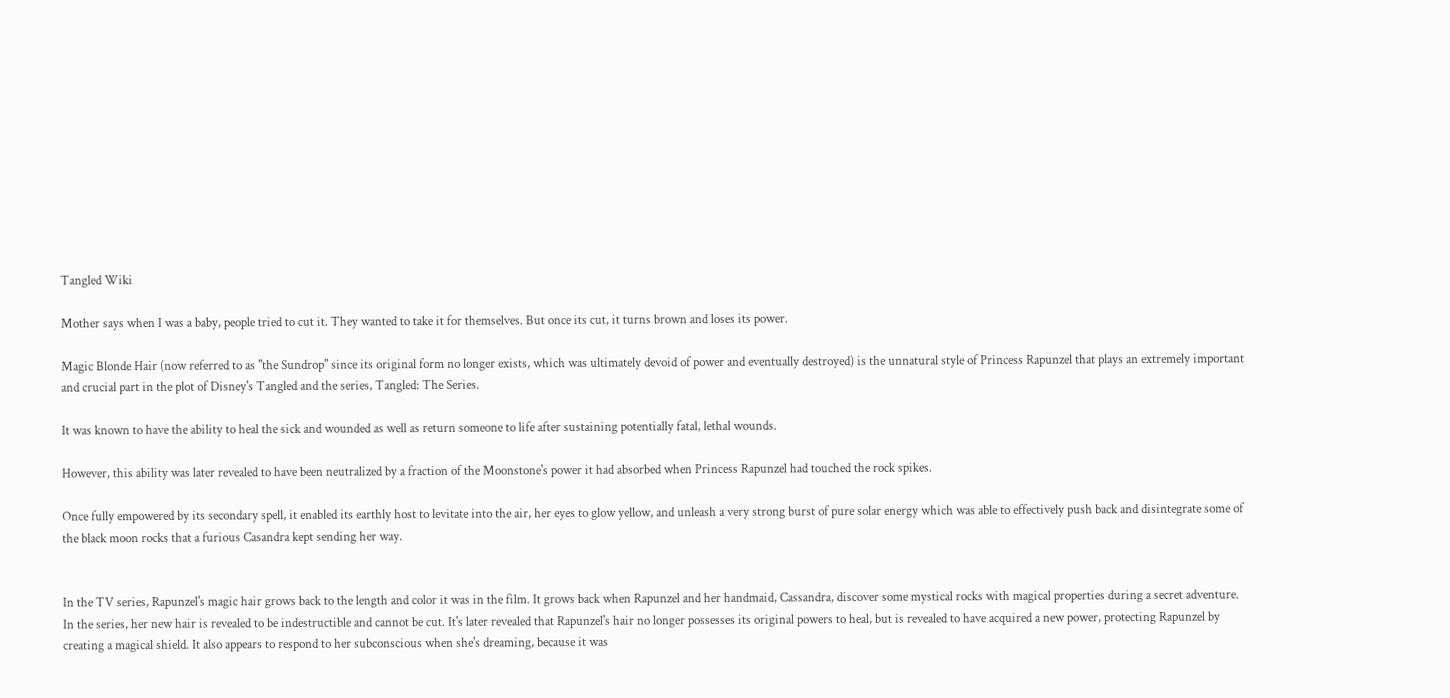Tangled Wiki

Mother says when I was a baby, people tried to cut it. They wanted to take it for themselves. But once its cut, it turns brown and loses its power.

Magic Blonde Hair (now referred to as "the Sundrop" since its original form no longer exists, which was ultimately devoid of power and eventually destroyed) is the unnatural style of Princess Rapunzel that plays an extremely important and crucial part in the plot of Disney's Tangled and the series, Tangled: The Series.

It was known to have the ability to heal the sick and wounded as well as return someone to life after sustaining potentially fatal, lethal wounds.

However, this ability was later revealed to have been neutralized by a fraction of the Moonstone's power it had absorbed when Princess Rapunzel had touched the rock spikes.

Once fully empowered by its secondary spell, it enabled its earthly host to levitate into the air, her eyes to glow yellow, and unleash a very strong burst of pure solar energy which was able to effectively push back and disintegrate some of the black moon rocks that a furious Casandra kept sending her way.


In the TV series, Rapunzel's magic hair grows back to the length and color it was in the film. It grows back when Rapunzel and her handmaid, Cassandra, discover some mystical rocks with magical properties during a secret adventure. In the series, her new hair is revealed to be indestructible and cannot be cut. It's later revealed that Rapunzel's hair no longer possesses its original powers to heal, but is revealed to have acquired a new power, protecting Rapunzel by creating a magical shield. It also appears to respond to her subconscious when she's dreaming, because it was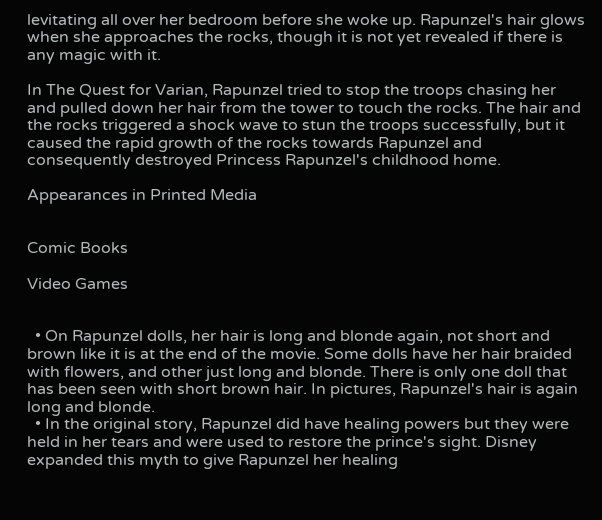levitating all over her bedroom before she woke up. Rapunzel's hair glows when she approaches the rocks, though it is not yet revealed if there is any magic with it.

In The Quest for Varian, Rapunzel tried to stop the troops chasing her and pulled down her hair from the tower to touch the rocks. The hair and the rocks triggered a shock wave to stun the troops successfully, but it caused the rapid growth of the rocks towards Rapunzel and consequently destroyed Princess Rapunzel's childhood home.

Appearances in Printed Media


Comic Books

Video Games


  • On Rapunzel dolls, her hair is long and blonde again, not short and brown like it is at the end of the movie. Some dolls have her hair braided with flowers, and other just long and blonde. There is only one doll that has been seen with short brown hair. In pictures, Rapunzel's hair is again long and blonde.
  • In the original story, Rapunzel did have healing powers but they were held in her tears and were used to restore the prince's sight. Disney expanded this myth to give Rapunzel her healing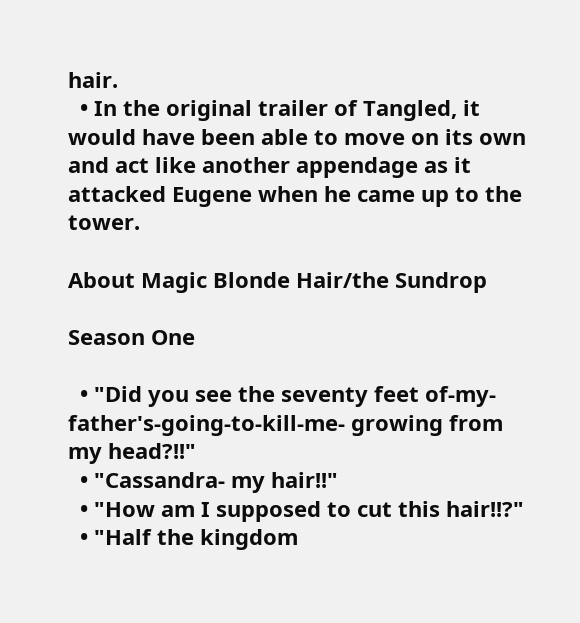hair.
  • In the original trailer of Tangled, it would have been able to move on its own and act like another appendage as it attacked Eugene when he came up to the tower.

About Magic Blonde Hair/the Sundrop

Season One

  • "Did you see the seventy feet of-my-father's-going-to-kill-me- growing from my head?!!"
  • "Cassandra- my hair!!"
  • "How am I supposed to cut this hair!!?"
  • "Half the kingdom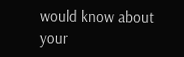would know about your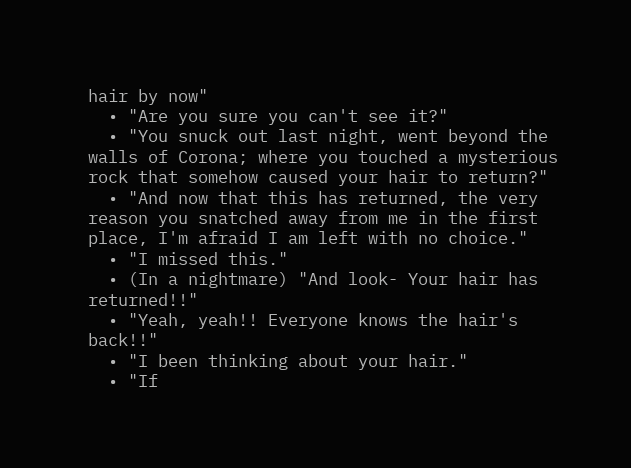hair by now"
  • "Are you sure you can't see it?"
  • "You snuck out last night, went beyond the walls of Corona; where you touched a mysterious rock that somehow caused your hair to return?"
  • "And now that this has returned, the very reason you snatched away from me in the first place, I'm afraid I am left with no choice."
  • "I missed this."
  • (In a nightmare) "And look- Your hair has returned!!"
  • "Yeah, yeah!! Everyone knows the hair's back!!"
  • "I been thinking about your hair."
  • "If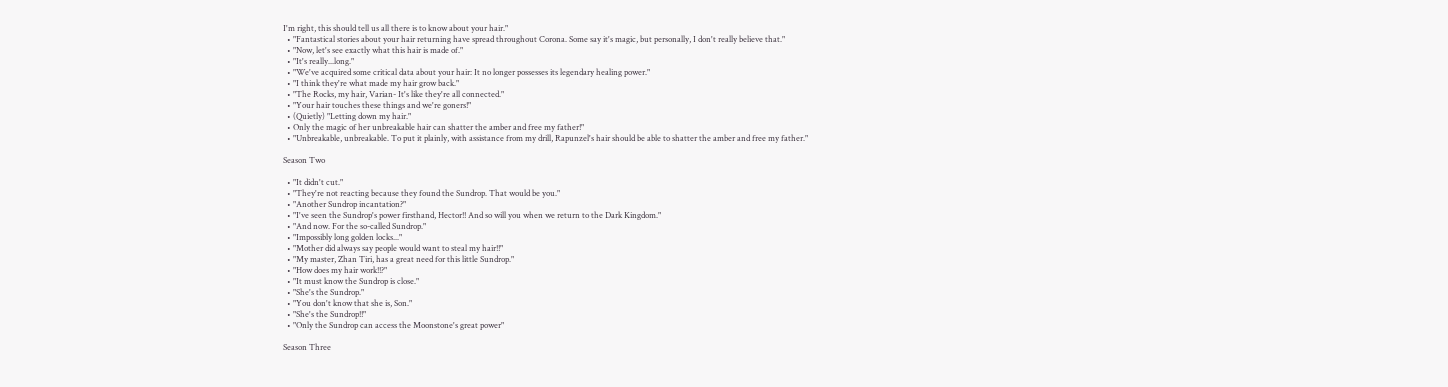I'm right, this should tell us all there is to know about your hair."
  • "Fantastical stories about your hair returning have spread throughout Corona. Some say it's magic, but personally, I don't really believe that."
  • "Now, let's see exactly what this hair is made of."
  • "It's really...long."
  • "We've acquired some critical data about your hair: It no longer possesses its legendary healing power."
  • "I think they're what made my hair grow back."
  • "The Rocks, my hair, Varian- It's like they're all connected."
  • "Your hair touches these things and we're goners!"
  • (Quietly) "Letting down my hair."
  • Only the magic of her unbreakable hair can shatter the amber and free my father!"
  • "Unbreakable, unbreakable. To put it plainly, with assistance from my drill, Rapunzel's hair should be able to shatter the amber and free my father."

Season Two

  • "It didn't cut."
  • "They're not reacting because they found the Sundrop. That would be you."
  • "Another Sundrop incantation?"
  • "I've seen the Sundrop's power firsthand, Hector!! And so will you when we return to the Dark Kingdom."
  • "And now. For the so-called Sundrop."
  • "Impossibly long golden locks..."
  • "Mother did always say people would want to steal my hair!!"
  • "My master, Zhan Tiri, has a great need for this little Sundrop."
  • "How does my hair work!!?"
  • "It must know the Sundrop is close."
  • "She's the Sundrop."
  • "You don't know that she is, Son."
  • "She's the Sundrop!!"
  • "Only the Sundrop can access the Moonstone's great power"

Season Three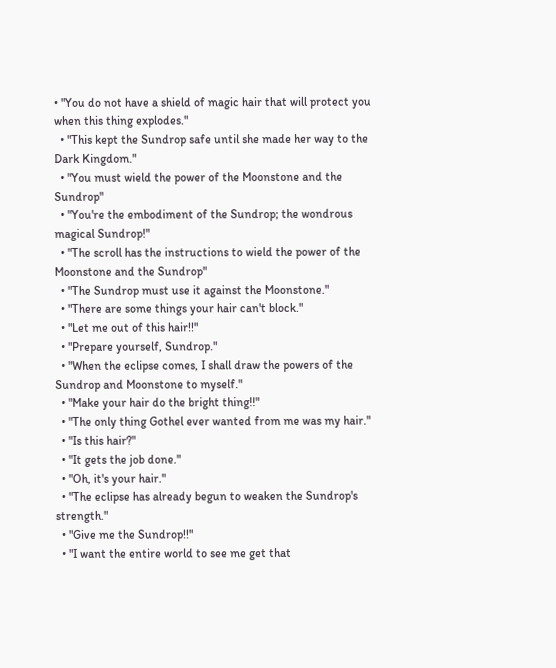• "You do not have a shield of magic hair that will protect you when this thing explodes."
  • "This kept the Sundrop safe until she made her way to the Dark Kingdom."
  • "You must wield the power of the Moonstone and the Sundrop"
  • "You're the embodiment of the Sundrop; the wondrous magical Sundrop!"
  • "The scroll has the instructions to wield the power of the Moonstone and the Sundrop"
  • "The Sundrop must use it against the Moonstone."
  • "There are some things your hair can't block."
  • "Let me out of this hair!!"
  • "Prepare yourself, Sundrop."
  • "When the eclipse comes, I shall draw the powers of the Sundrop and Moonstone to myself."
  • "Make your hair do the bright thing!!"
  • "The only thing Gothel ever wanted from me was my hair."
  • "Is this hair?"
  • "It gets the job done."
  • "Oh, it's your hair."
  • "The eclipse has already begun to weaken the Sundrop's strength."
  • "Give me the Sundrop!!"
  • "I want the entire world to see me get that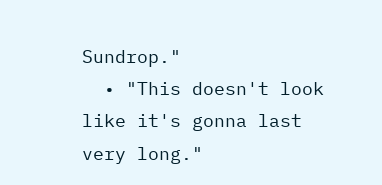Sundrop."
  • "This doesn't look like it's gonna last very long."